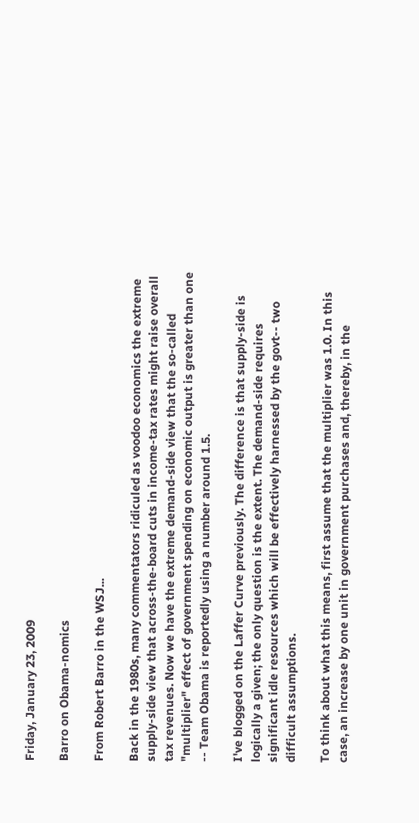Friday, January 23, 2009

Barro on Obama-nomics

From Robert Barro in the WSJ...

Back in the 1980s, many commentators ridiculed as voodoo economics the extreme supply-side view that across-the-board cuts in income-tax rates might raise overall tax revenues. Now we have the extreme demand-side view that the so-called "multiplier" effect of government spending on economic output is greater than one -- Team Obama is reportedly using a number around 1.5.

I've blogged on the Laffer Curve previously. The difference is that supply-side is logically a given; the only question is the extent. The demand-side requires significant idle resources which will be effectively harnessed by the govt-- two difficult assumptions.

To think about what this means, first assume that the multiplier was 1.0. In this case, an increase by one unit in government purchases and, thereby, in the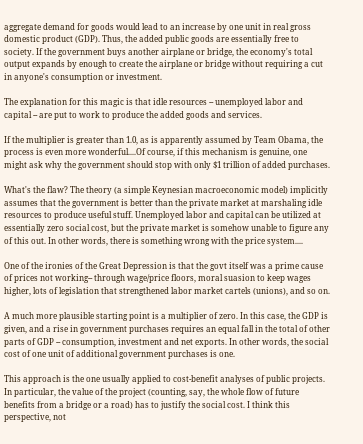aggregate demand for goods would lead to an increase by one unit in real gross domestic product (GDP). Thus, the added public goods are essentially free to society. If the government buys another airplane or bridge, the economy's total output expands by enough to create the airplane or bridge without requiring a cut in anyone's consumption or investment.

The explanation for this magic is that idle resources -- unemployed labor and capital -- are put to work to produce the added goods and services.

If the multiplier is greater than 1.0, as is apparently assumed by Team Obama, the process is even more wonderful....Of course, if this mechanism is genuine, one might ask why the government should stop with only $1 trillion of added purchases.

What's the flaw? The theory (a simple Keynesian macroeconomic model) implicitly assumes that the government is better than the private market at marshaling idle resources to produce useful stuff. Unemployed labor and capital can be utilized at essentially zero social cost, but the private market is somehow unable to figure any of this out. In other words, there is something wrong with the price system....

One of the ironies of the Great Depression is that the govt itself was a prime cause of prices not working-- through wage/price floors, moral suasion to keep wages higher, lots of legislation that strengthened labor market cartels (unions), and so on.

A much more plausible starting point is a multiplier of zero. In this case, the GDP is given, and a rise in government purchases requires an equal fall in the total of other parts of GDP -- consumption, investment and net exports. In other words, the social cost of one unit of additional government purchases is one.

This approach is the one usually applied to cost-benefit analyses of public projects. In particular, the value of the project (counting, say, the whole flow of future benefits from a bridge or a road) has to justify the social cost. I think this perspective, not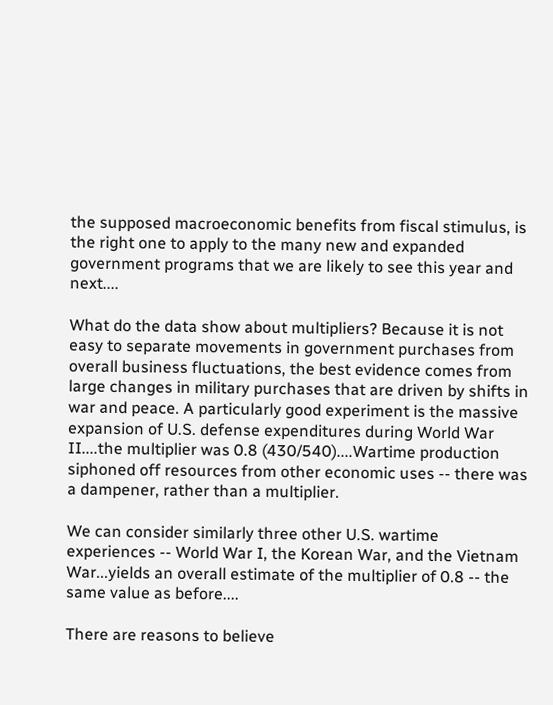the supposed macroeconomic benefits from fiscal stimulus, is the right one to apply to the many new and expanded government programs that we are likely to see this year and next....

What do the data show about multipliers? Because it is not easy to separate movements in government purchases from overall business fluctuations, the best evidence comes from large changes in military purchases that are driven by shifts in war and peace. A particularly good experiment is the massive expansion of U.S. defense expenditures during World War II....the multiplier was 0.8 (430/540)....Wartime production siphoned off resources from other economic uses -- there was a dampener, rather than a multiplier.

We can consider similarly three other U.S. wartime experiences -- World War I, the Korean War, and the Vietnam War...yields an overall estimate of the multiplier of 0.8 -- the same value as before....

There are reasons to believe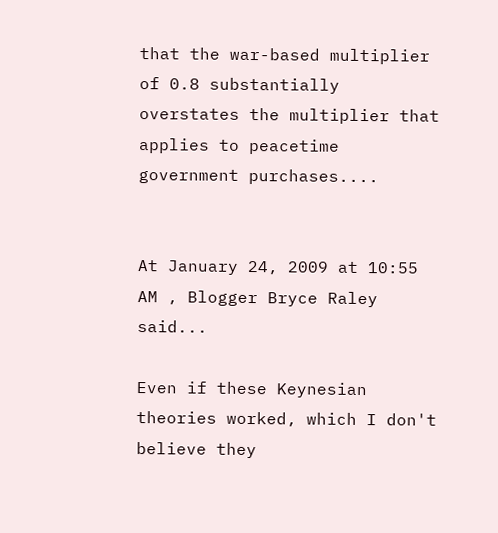that the war-based multiplier of 0.8 substantially overstates the multiplier that applies to peacetime government purchases....


At January 24, 2009 at 10:55 AM , Blogger Bryce Raley said...

Even if these Keynesian theories worked, which I don't believe they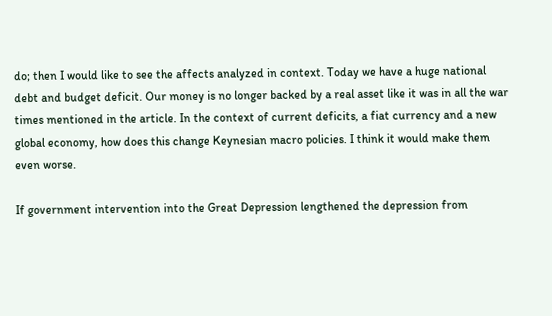do; then I would like to see the affects analyzed in context. Today we have a huge national debt and budget deficit. Our money is no longer backed by a real asset like it was in all the war times mentioned in the article. In the context of current deficits, a fiat currency and a new global economy, how does this change Keynesian macro policies. I think it would make them even worse.

If government intervention into the Great Depression lengthened the depression from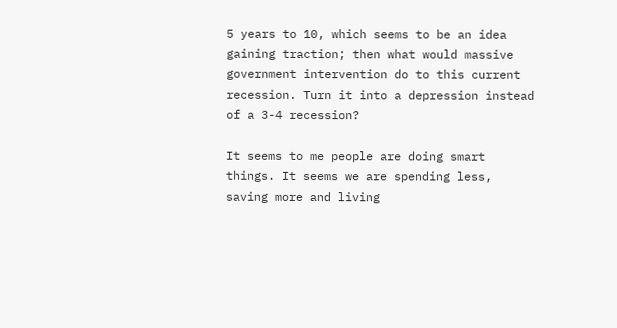5 years to 10, which seems to be an idea gaining traction; then what would massive government intervention do to this current recession. Turn it into a depression instead of a 3-4 recession?

It seems to me people are doing smart things. It seems we are spending less, saving more and living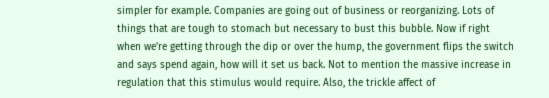simpler for example. Companies are going out of business or reorganizing. Lots of things that are tough to stomach but necessary to bust this bubble. Now if right when we're getting through the dip or over the hump, the government flips the switch and says spend again, how will it set us back. Not to mention the massive increase in regulation that this stimulus would require. Also, the trickle affect of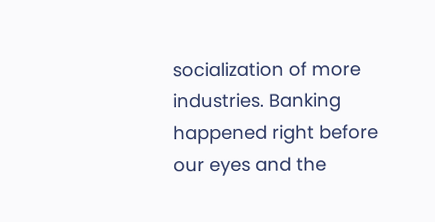socialization of more industries. Banking happened right before our eyes and the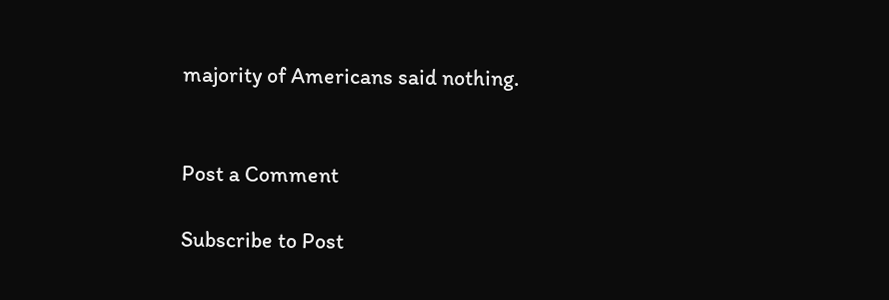majority of Americans said nothing.


Post a Comment

Subscribe to Post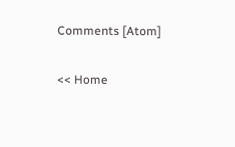Comments [Atom]

<< Home